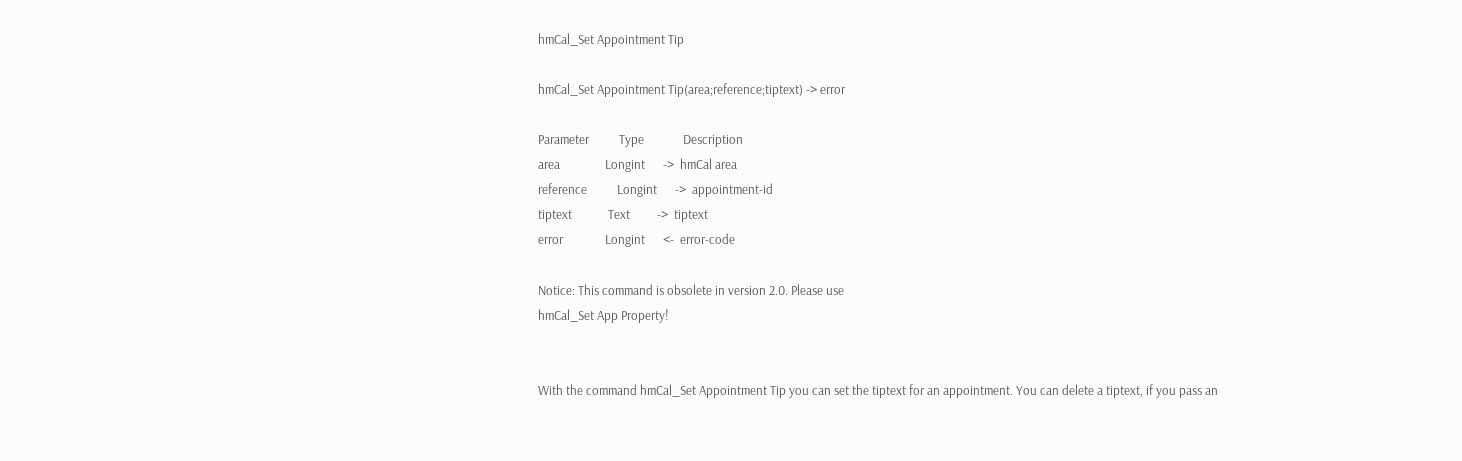hmCal_Set Appointment Tip

hmCal_Set Appointment Tip(area;reference;tiptext) -> error

Parameter          Type             Description
area               Longint      ->  hmCal area
reference          Longint      ->  appointment-id
tiptext            Text         ->  tiptext
error              Longint      <-  error-code

Notice: This command is obsolete in version 2.0. Please use
hmCal_Set App Property!


With the command hmCal_Set Appointment Tip you can set the tiptext for an appointment. You can delete a tiptext, if you pass an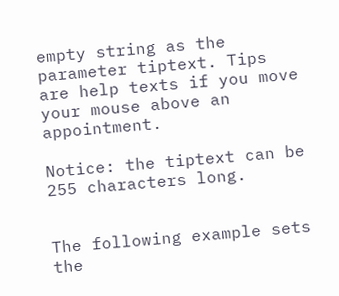empty string as the parameter tiptext. Tips are help texts if you move your mouse above an appointment.

Notice: the tiptext can be 255 characters long.


The following example sets the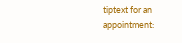tiptext for an appointment: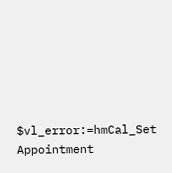$vl_error:=hmCal_Set Appointment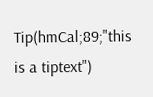Tip(hmCal;89;"this is a tiptext")